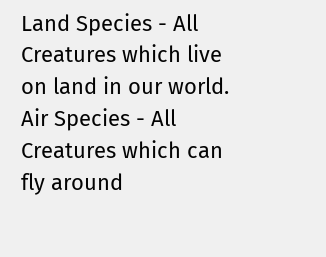Land Species - All Creatures which live on land in our world.
Air Species - All Creatures which can fly around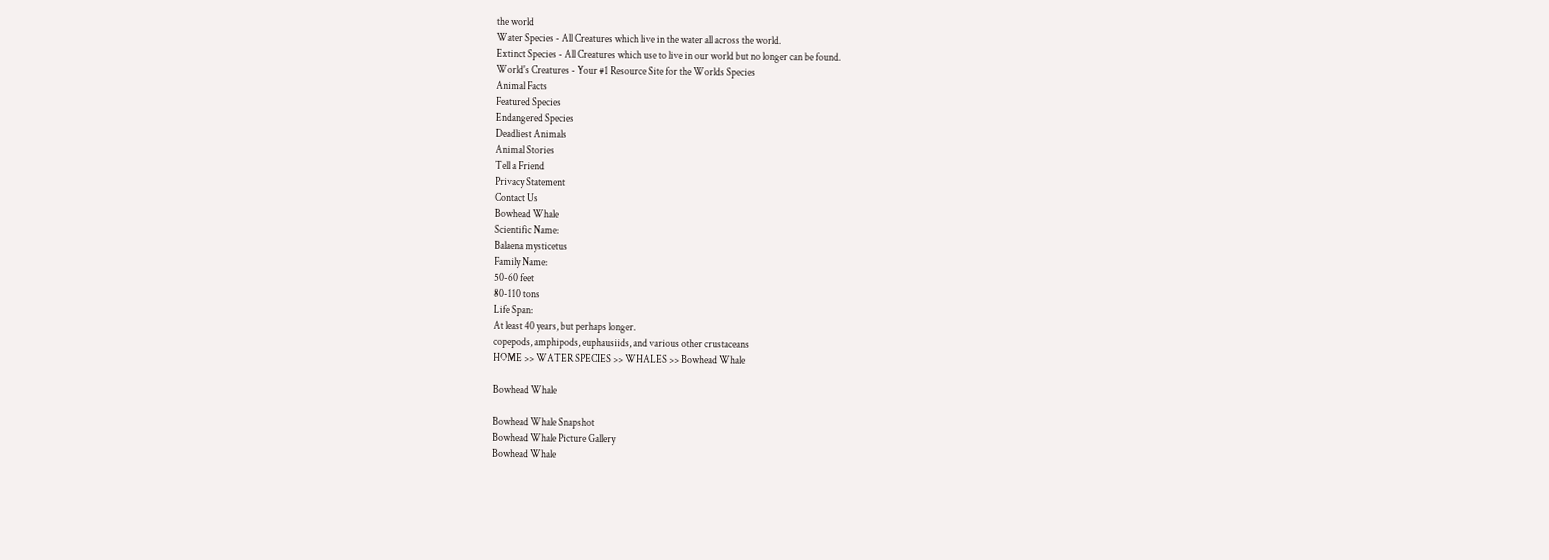the world
Water Species - All Creatures which live in the water all across the world.
Extinct Species - All Creatures which use to live in our world but no longer can be found.
World's Creatures - Your #1 Resource Site for the Worlds Species
Animal Facts
Featured Species
Endangered Species
Deadliest Animals
Animal Stories
Tell a Friend
Privacy Statement
Contact Us
Bowhead Whale
Scientific Name:
Balaena mysticetus
Family Name:
50-60 feet
80-110 tons
Life Span:
At least 40 years, but perhaps longer.
copepods, amphipods, euphausiids, and various other crustaceans
HOME >> WATER SPECIES >> WHALES >> Bowhead Whale

Bowhead Whale

Bowhead Whale Snapshot
Bowhead Whale Picture Gallery
Bowhead Whale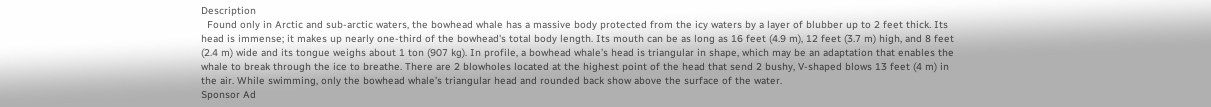Description
  Found only in Arctic and sub-arctic waters, the bowhead whale has a massive body protected from the icy waters by a layer of blubber up to 2 feet thick. Its head is immense; it makes up nearly one-third of the bowhead's total body length. Its mouth can be as long as 16 feet (4.9 m), 12 feet (3.7 m) high, and 8 feet (2.4 m) wide and its tongue weighs about 1 ton (907 kg). In profile, a bowhead whale’s head is triangular in shape, which may be an adaptation that enables the whale to break through the ice to breathe. There are 2 blowholes located at the highest point of the head that send 2 bushy, V-shaped blows 13 feet (4 m) in the air. While swimming, only the bowhead whale’s triangular head and rounded back show above the surface of the water.
Sponsor Ad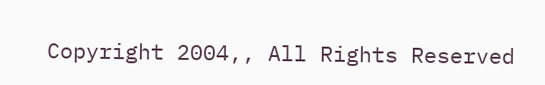Copyright 2004,, All Rights Reserved